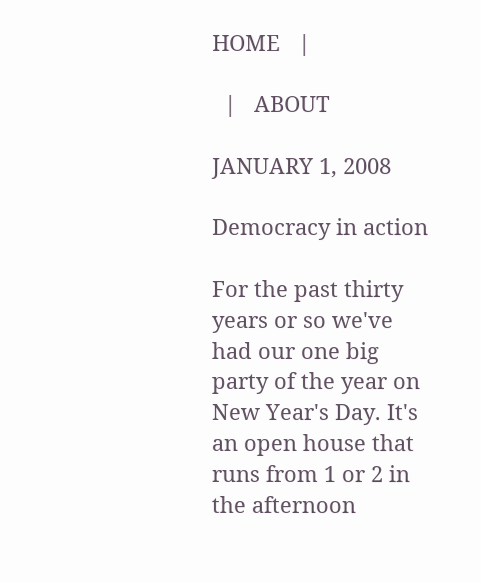HOME   |

  |   ABOUT

JANUARY 1, 2008

Democracy in action

For the past thirty years or so we've had our one big party of the year on New Year's Day. It's an open house that runs from 1 or 2 in the afternoon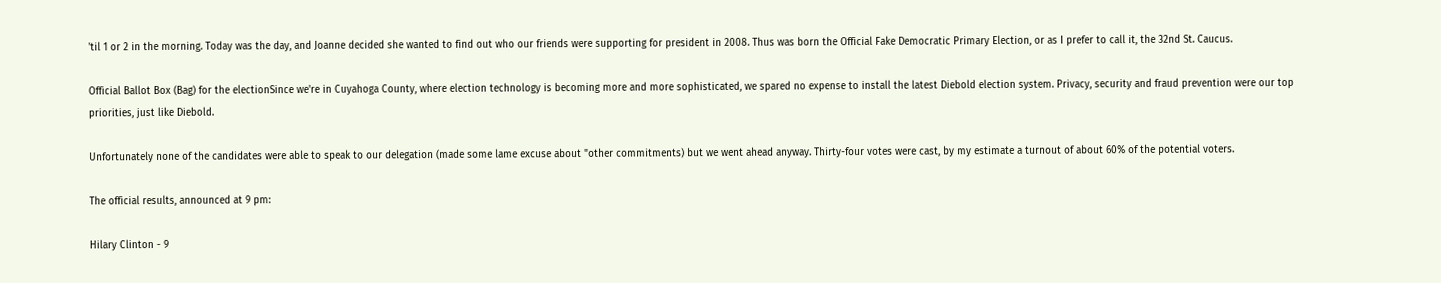'til 1 or 2 in the morning. Today was the day, and Joanne decided she wanted to find out who our friends were supporting for president in 2008. Thus was born the Official Fake Democratic Primary Election, or as I prefer to call it, the 32nd St. Caucus.

Official Ballot Box (Bag) for the electionSince we're in Cuyahoga County, where election technology is becoming more and more sophisticated, we spared no expense to install the latest Diebold election system. Privacy, security and fraud prevention were our top priorities, just like Diebold.

Unfortunately none of the candidates were able to speak to our delegation (made some lame excuse about "other commitments) but we went ahead anyway. Thirty-four votes were cast, by my estimate a turnout of about 60% of the potential voters.

The official results, announced at 9 pm:

Hilary Clinton - 9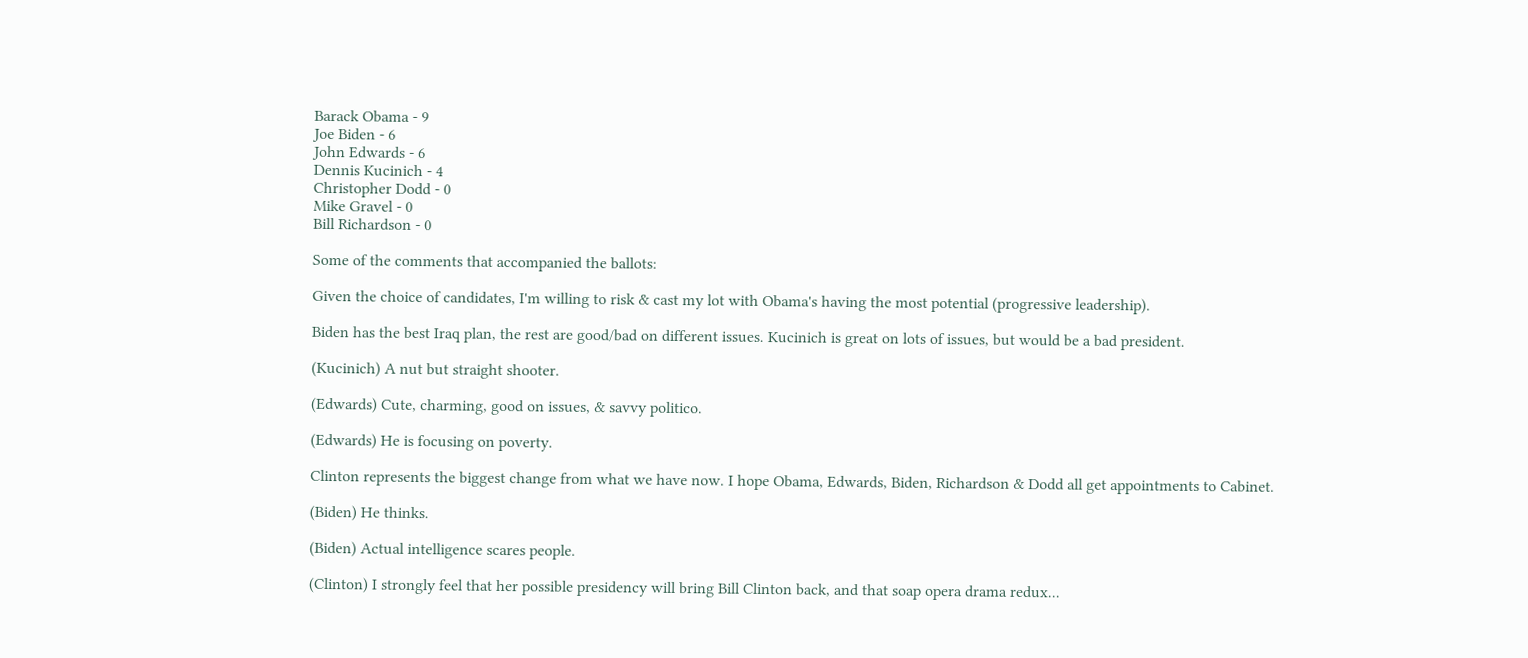Barack Obama - 9
Joe Biden - 6
John Edwards - 6
Dennis Kucinich - 4
Christopher Dodd - 0
Mike Gravel - 0
Bill Richardson - 0

Some of the comments that accompanied the ballots:

Given the choice of candidates, I'm willing to risk & cast my lot with Obama's having the most potential (progressive leadership).

Biden has the best Iraq plan, the rest are good/bad on different issues. Kucinich is great on lots of issues, but would be a bad president.

(Kucinich) A nut but straight shooter.

(Edwards) Cute, charming, good on issues, & savvy politico.

(Edwards) He is focusing on poverty.

Clinton represents the biggest change from what we have now. I hope Obama, Edwards, Biden, Richardson & Dodd all get appointments to Cabinet.

(Biden) He thinks.

(Biden) Actual intelligence scares people.

(Clinton) I strongly feel that her possible presidency will bring Bill Clinton back, and that soap opera drama redux...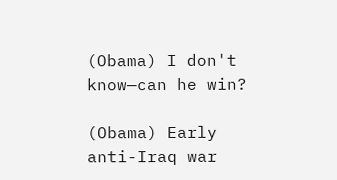(Obama) I don't know—can he win?

(Obama) Early anti-Iraq war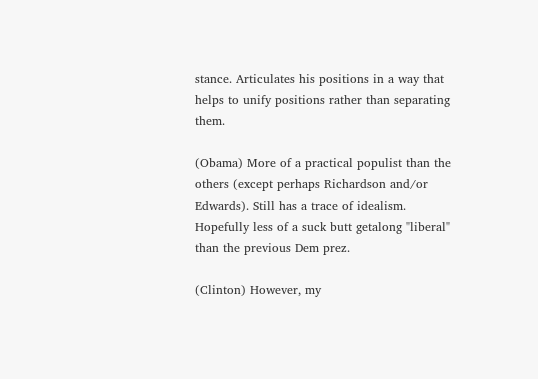stance. Articulates his positions in a way that helps to unify positions rather than separating them.

(Obama) More of a practical populist than the others (except perhaps Richardson and/or Edwards). Still has a trace of idealism. Hopefully less of a suck butt getalong "liberal" than the previous Dem prez.

(Clinton) However, my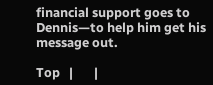financial support goes to Dennis—to help him get his message out.

Top   |       |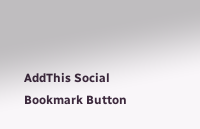AddThis Social Bookmark Button